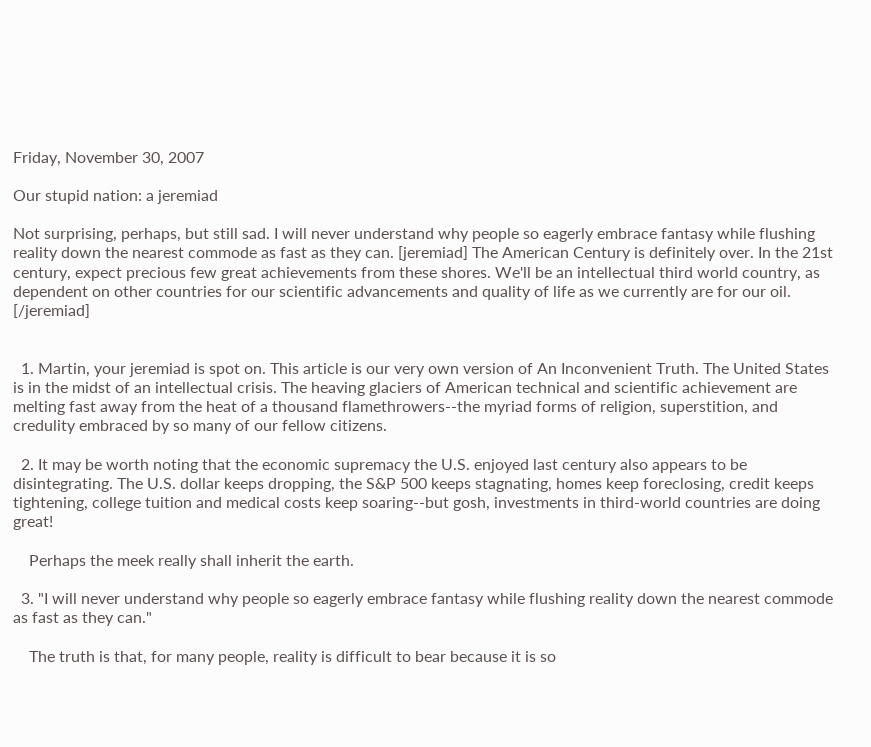Friday, November 30, 2007

Our stupid nation: a jeremiad

Not surprising, perhaps, but still sad. I will never understand why people so eagerly embrace fantasy while flushing reality down the nearest commode as fast as they can. [jeremiad] The American Century is definitely over. In the 21st century, expect precious few great achievements from these shores. We'll be an intellectual third world country, as dependent on other countries for our scientific advancements and quality of life as we currently are for our oil. [/jeremiad]


  1. Martin, your jeremiad is spot on. This article is our very own version of An Inconvenient Truth. The United States is in the midst of an intellectual crisis. The heaving glaciers of American technical and scientific achievement are melting fast away from the heat of a thousand flamethrowers--the myriad forms of religion, superstition, and credulity embraced by so many of our fellow citizens.

  2. It may be worth noting that the economic supremacy the U.S. enjoyed last century also appears to be disintegrating. The U.S. dollar keeps dropping, the S&P 500 keeps stagnating, homes keep foreclosing, credit keeps tightening, college tuition and medical costs keep soaring--but gosh, investments in third-world countries are doing great!

    Perhaps the meek really shall inherit the earth.

  3. "I will never understand why people so eagerly embrace fantasy while flushing reality down the nearest commode as fast as they can."

    The truth is that, for many people, reality is difficult to bear because it is so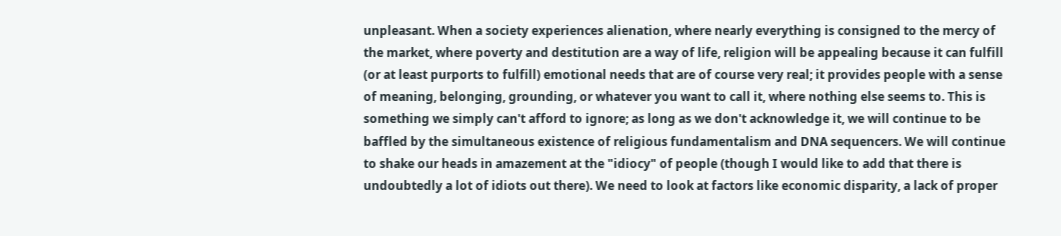unpleasant. When a society experiences alienation, where nearly everything is consigned to the mercy of the market, where poverty and destitution are a way of life, religion will be appealing because it can fulfill (or at least purports to fulfill) emotional needs that are of course very real; it provides people with a sense of meaning, belonging, grounding, or whatever you want to call it, where nothing else seems to. This is something we simply can't afford to ignore; as long as we don't acknowledge it, we will continue to be baffled by the simultaneous existence of religious fundamentalism and DNA sequencers. We will continue to shake our heads in amazement at the "idiocy" of people (though I would like to add that there is undoubtedly a lot of idiots out there). We need to look at factors like economic disparity, a lack of proper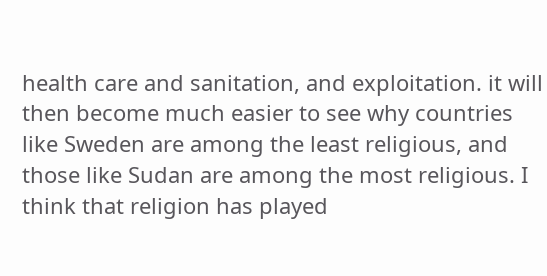health care and sanitation, and exploitation. it will then become much easier to see why countries like Sweden are among the least religious, and those like Sudan are among the most religious. I think that religion has played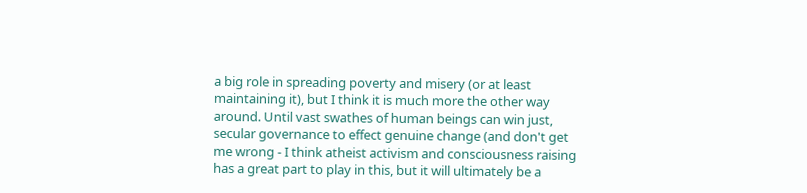a big role in spreading poverty and misery (or at least maintaining it), but I think it is much more the other way around. Until vast swathes of human beings can win just, secular governance to effect genuine change (and don't get me wrong - I think atheist activism and consciousness raising has a great part to play in this, but it will ultimately be a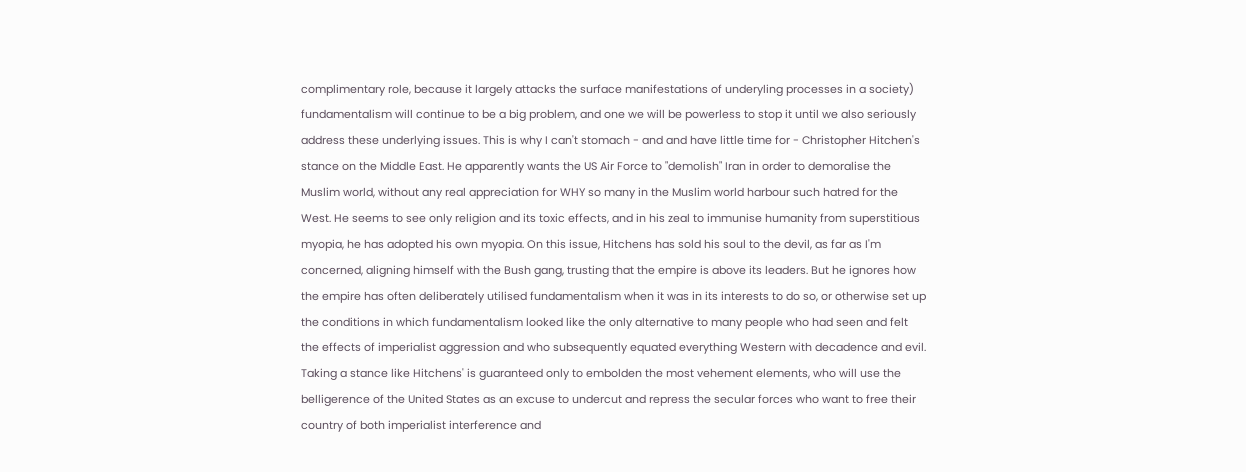complimentary role, because it largely attacks the surface manifestations of underyling processes in a society) fundamentalism will continue to be a big problem, and one we will be powerless to stop it until we also seriously address these underlying issues. This is why I can't stomach - and and have little time for - Christopher Hitchen's stance on the Middle East. He apparently wants the US Air Force to "demolish" Iran in order to demoralise the Muslim world, without any real appreciation for WHY so many in the Muslim world harbour such hatred for the West. He seems to see only religion and its toxic effects, and in his zeal to immunise humanity from superstitious myopia, he has adopted his own myopia. On this issue, Hitchens has sold his soul to the devil, as far as I'm concerned, aligning himself with the Bush gang, trusting that the empire is above its leaders. But he ignores how the empire has often deliberately utilised fundamentalism when it was in its interests to do so, or otherwise set up the conditions in which fundamentalism looked like the only alternative to many people who had seen and felt the effects of imperialist aggression and who subsequently equated everything Western with decadence and evil. Taking a stance like Hitchens' is guaranteed only to embolden the most vehement elements, who will use the belligerence of the United States as an excuse to undercut and repress the secular forces who want to free their country of both imperialist interference and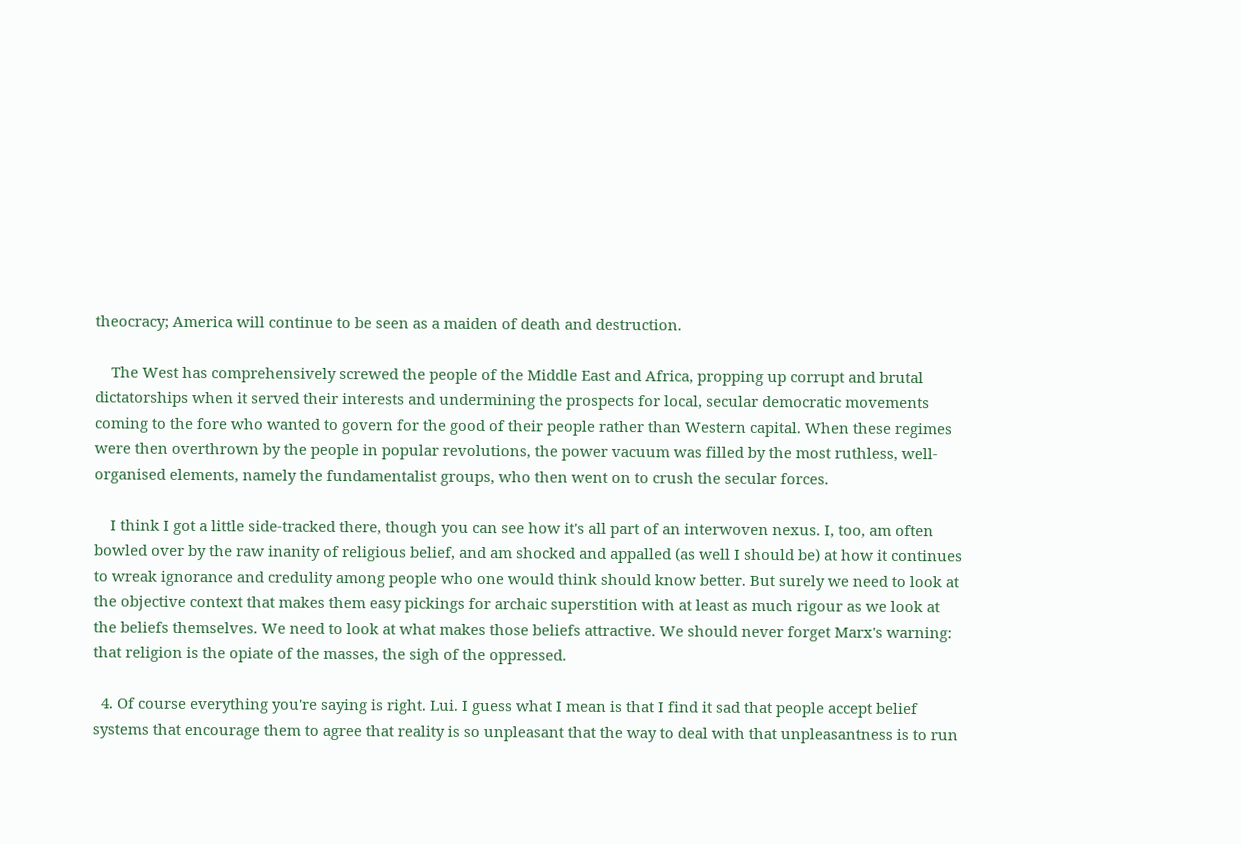theocracy; America will continue to be seen as a maiden of death and destruction.

    The West has comprehensively screwed the people of the Middle East and Africa, propping up corrupt and brutal dictatorships when it served their interests and undermining the prospects for local, secular democratic movements coming to the fore who wanted to govern for the good of their people rather than Western capital. When these regimes were then overthrown by the people in popular revolutions, the power vacuum was filled by the most ruthless, well-organised elements, namely the fundamentalist groups, who then went on to crush the secular forces.

    I think I got a little side-tracked there, though you can see how it's all part of an interwoven nexus. I, too, am often bowled over by the raw inanity of religious belief, and am shocked and appalled (as well I should be) at how it continues to wreak ignorance and credulity among people who one would think should know better. But surely we need to look at the objective context that makes them easy pickings for archaic superstition with at least as much rigour as we look at the beliefs themselves. We need to look at what makes those beliefs attractive. We should never forget Marx's warning: that religion is the opiate of the masses, the sigh of the oppressed.

  4. Of course everything you're saying is right. Lui. I guess what I mean is that I find it sad that people accept belief systems that encourage them to agree that reality is so unpleasant that the way to deal with that unpleasantness is to run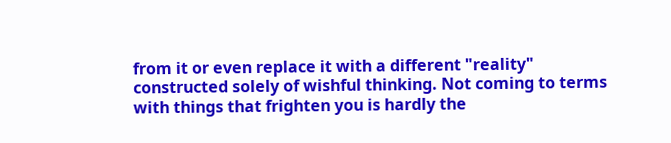from it or even replace it with a different "reality" constructed solely of wishful thinking. Not coming to terms with things that frighten you is hardly the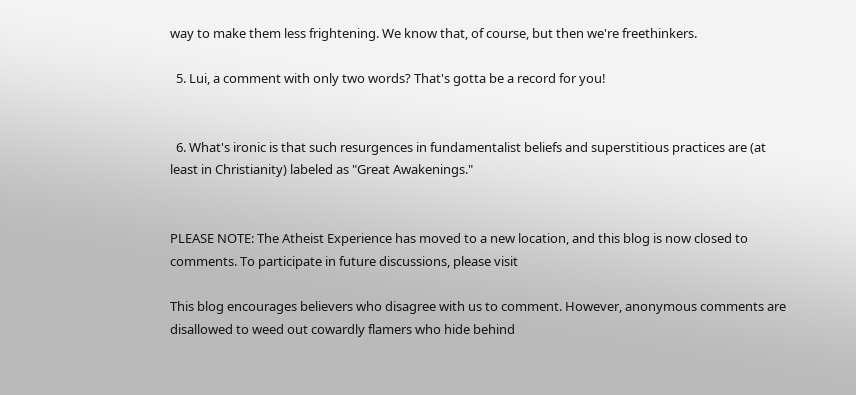way to make them less frightening. We know that, of course, but then we're freethinkers.

  5. Lui, a comment with only two words? That's gotta be a record for you!


  6. What's ironic is that such resurgences in fundamentalist beliefs and superstitious practices are (at least in Christianity) labeled as "Great Awakenings."


PLEASE NOTE: The Atheist Experience has moved to a new location, and this blog is now closed to comments. To participate in future discussions, please visit

This blog encourages believers who disagree with us to comment. However, anonymous comments are disallowed to weed out cowardly flamers who hide behind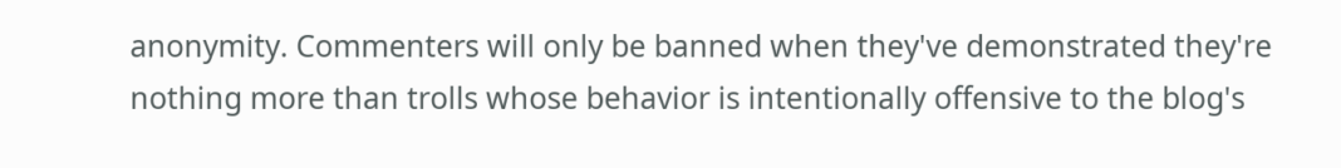anonymity. Commenters will only be banned when they've demonstrated they're nothing more than trolls whose behavior is intentionally offensive to the blog's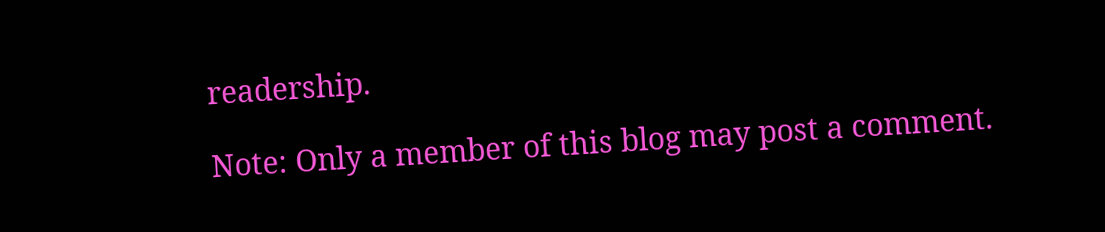readership.

Note: Only a member of this blog may post a comment.